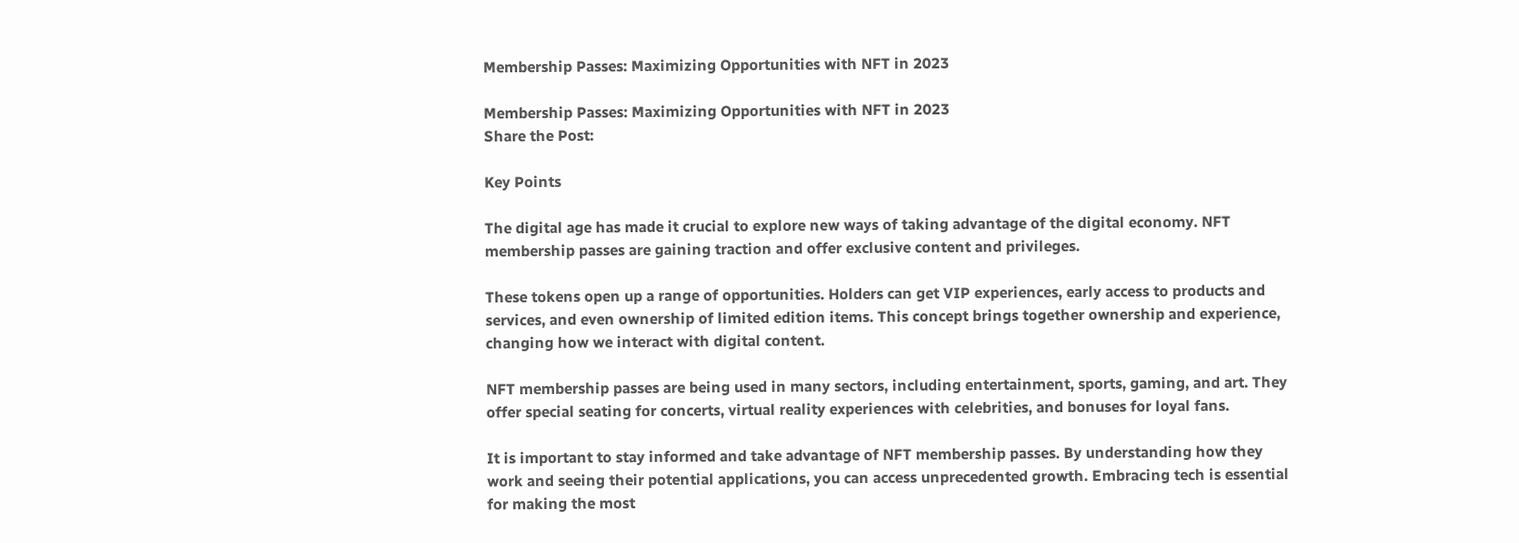Membership Passes: Maximizing Opportunities with NFT in 2023

Membership Passes: Maximizing Opportunities with NFT in 2023
Share the Post:

Key Points

The digital age has made it crucial to explore new ways of taking advantage of the digital economy. NFT membership passes are gaining traction and offer exclusive content and privileges.

These tokens open up a range of opportunities. Holders can get VIP experiences, early access to products and services, and even ownership of limited edition items. This concept brings together ownership and experience, changing how we interact with digital content.

NFT membership passes are being used in many sectors, including entertainment, sports, gaming, and art. They offer special seating for concerts, virtual reality experiences with celebrities, and bonuses for loyal fans.

It is important to stay informed and take advantage of NFT membership passes. By understanding how they work and seeing their potential applications, you can access unprecedented growth. Embracing tech is essential for making the most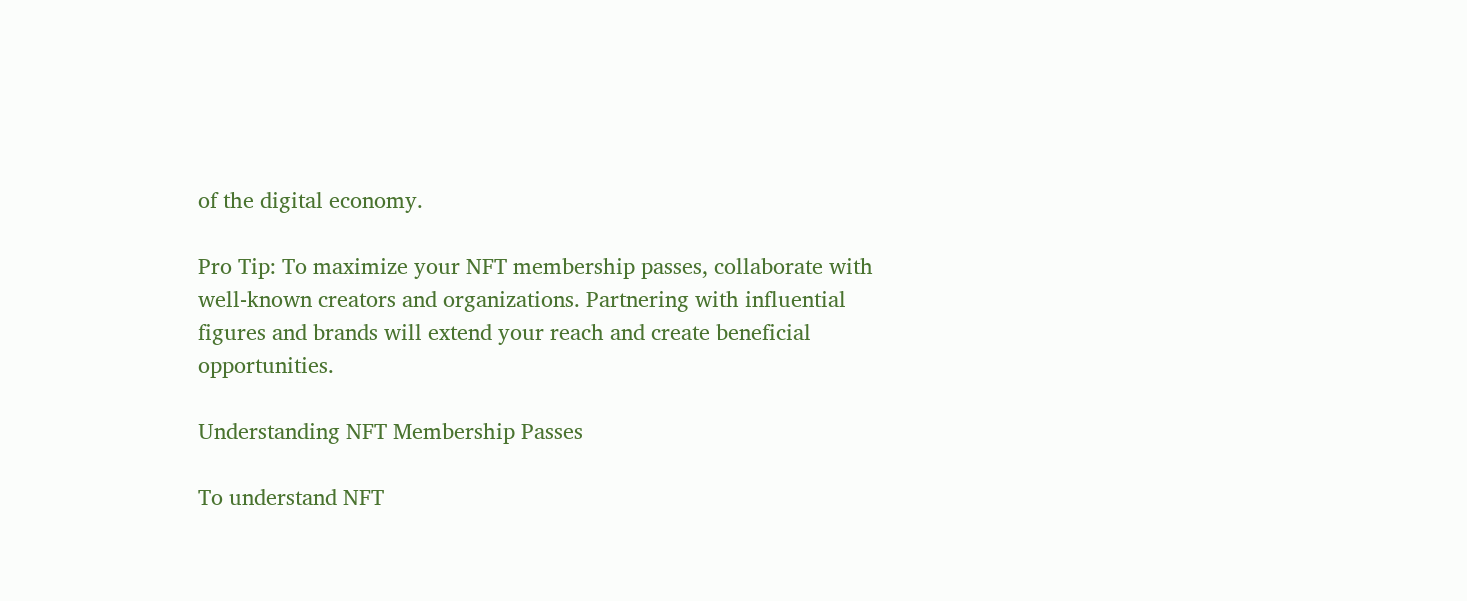of the digital economy.

Pro Tip: To maximize your NFT membership passes, collaborate with well-known creators and organizations. Partnering with influential figures and brands will extend your reach and create beneficial opportunities.

Understanding NFT Membership Passes

To understand NFT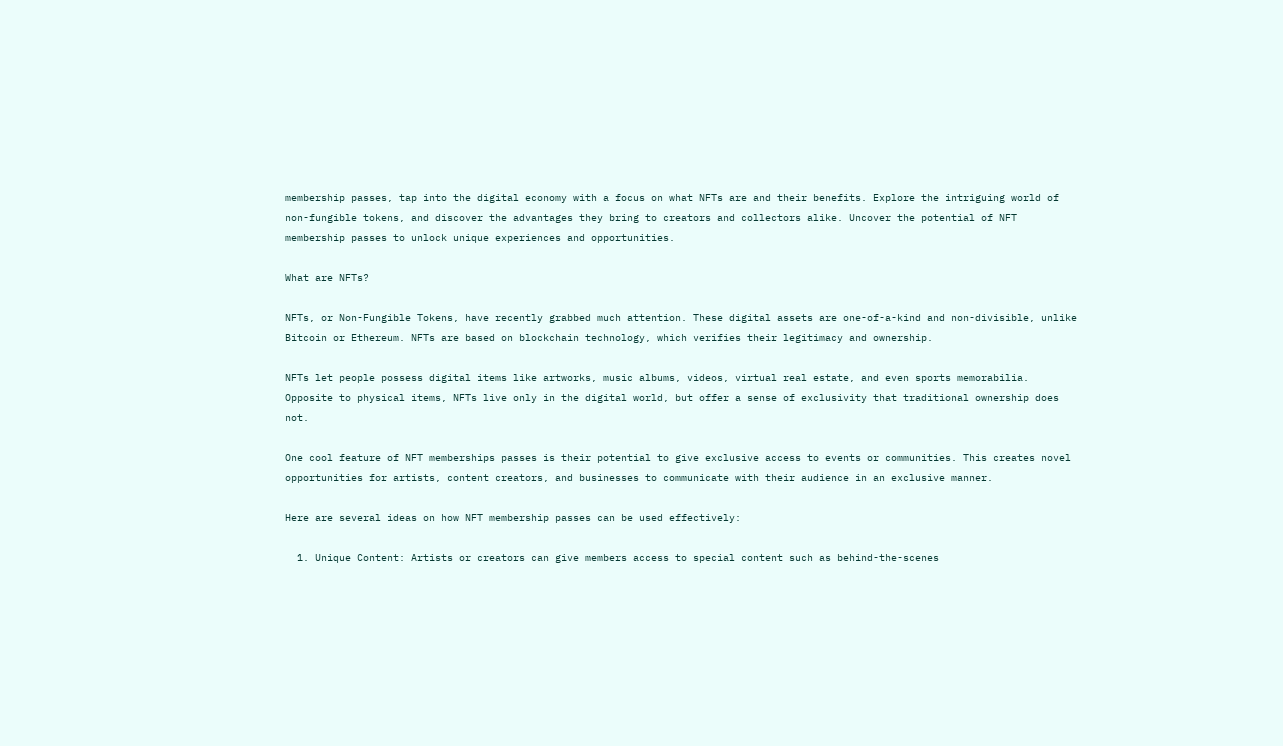membership passes, tap into the digital economy with a focus on what NFTs are and their benefits. Explore the intriguing world of non-fungible tokens, and discover the advantages they bring to creators and collectors alike. Uncover the potential of NFT membership passes to unlock unique experiences and opportunities.

What are NFTs?

NFTs, or Non-Fungible Tokens, have recently grabbed much attention. These digital assets are one-of-a-kind and non-divisible, unlike Bitcoin or Ethereum. NFTs are based on blockchain technology, which verifies their legitimacy and ownership.

NFTs let people possess digital items like artworks, music albums, videos, virtual real estate, and even sports memorabilia. Opposite to physical items, NFTs live only in the digital world, but offer a sense of exclusivity that traditional ownership does not.

One cool feature of NFT memberships passes is their potential to give exclusive access to events or communities. This creates novel opportunities for artists, content creators, and businesses to communicate with their audience in an exclusive manner.

Here are several ideas on how NFT membership passes can be used effectively:

  1. Unique Content: Artists or creators can give members access to special content such as behind-the-scenes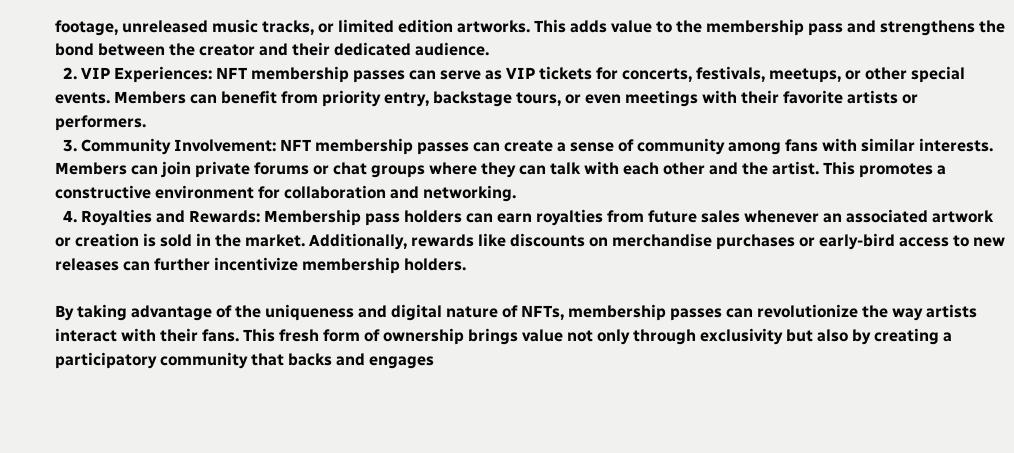footage, unreleased music tracks, or limited edition artworks. This adds value to the membership pass and strengthens the bond between the creator and their dedicated audience.
  2. VIP Experiences: NFT membership passes can serve as VIP tickets for concerts, festivals, meetups, or other special events. Members can benefit from priority entry, backstage tours, or even meetings with their favorite artists or performers.
  3. Community Involvement: NFT membership passes can create a sense of community among fans with similar interests. Members can join private forums or chat groups where they can talk with each other and the artist. This promotes a constructive environment for collaboration and networking.
  4. Royalties and Rewards: Membership pass holders can earn royalties from future sales whenever an associated artwork or creation is sold in the market. Additionally, rewards like discounts on merchandise purchases or early-bird access to new releases can further incentivize membership holders.

By taking advantage of the uniqueness and digital nature of NFTs, membership passes can revolutionize the way artists interact with their fans. This fresh form of ownership brings value not only through exclusivity but also by creating a participatory community that backs and engages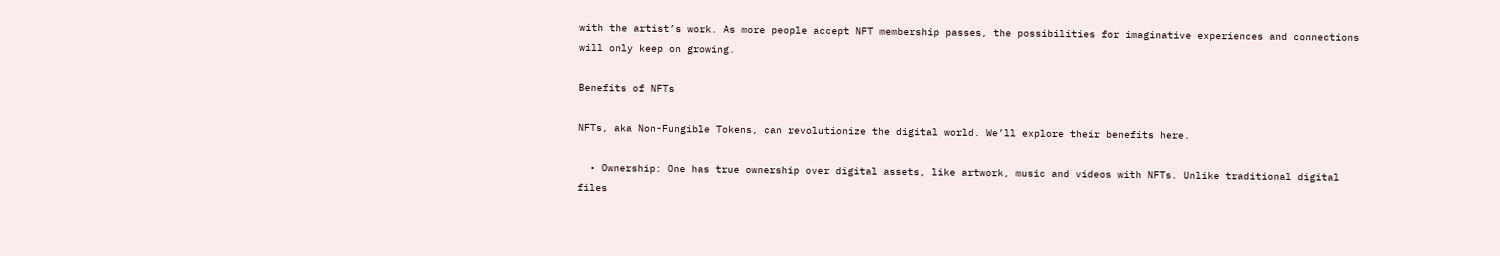with the artist’s work. As more people accept NFT membership passes, the possibilities for imaginative experiences and connections will only keep on growing.

Benefits of NFTs

NFTs, aka Non-Fungible Tokens, can revolutionize the digital world. We’ll explore their benefits here.

  • Ownership: One has true ownership over digital assets, like artwork, music and videos with NFTs. Unlike traditional digital files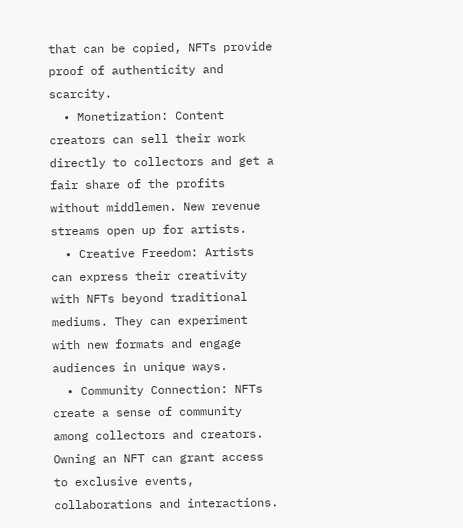that can be copied, NFTs provide proof of authenticity and scarcity.
  • Monetization: Content creators can sell their work directly to collectors and get a fair share of the profits without middlemen. New revenue streams open up for artists.
  • Creative Freedom: Artists can express their creativity with NFTs beyond traditional mediums. They can experiment with new formats and engage audiences in unique ways.
  • Community Connection: NFTs create a sense of community among collectors and creators. Owning an NFT can grant access to exclusive events, collaborations and interactions.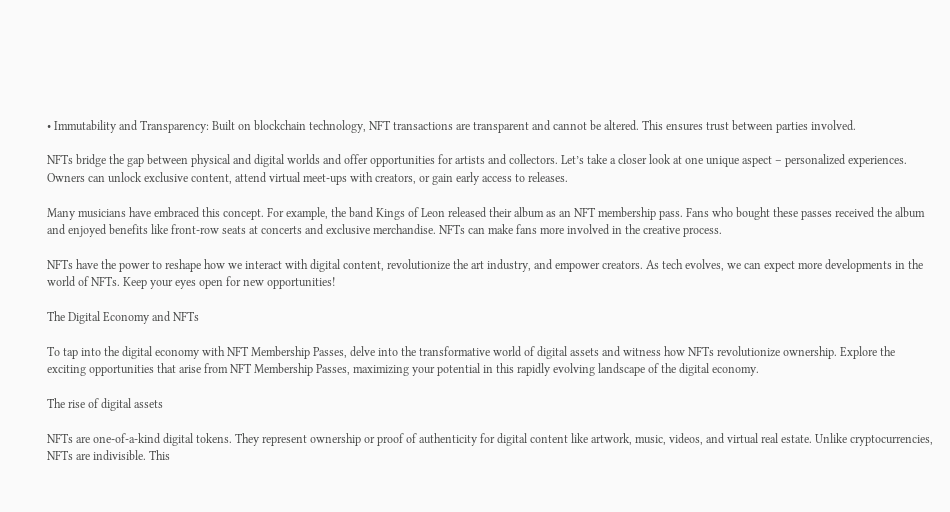• Immutability and Transparency: Built on blockchain technology, NFT transactions are transparent and cannot be altered. This ensures trust between parties involved.

NFTs bridge the gap between physical and digital worlds and offer opportunities for artists and collectors. Let’s take a closer look at one unique aspect – personalized experiences. Owners can unlock exclusive content, attend virtual meet-ups with creators, or gain early access to releases.

Many musicians have embraced this concept. For example, the band Kings of Leon released their album as an NFT membership pass. Fans who bought these passes received the album and enjoyed benefits like front-row seats at concerts and exclusive merchandise. NFTs can make fans more involved in the creative process.

NFTs have the power to reshape how we interact with digital content, revolutionize the art industry, and empower creators. As tech evolves, we can expect more developments in the world of NFTs. Keep your eyes open for new opportunities!

The Digital Economy and NFTs

To tap into the digital economy with NFT Membership Passes, delve into the transformative world of digital assets and witness how NFTs revolutionize ownership. Explore the exciting opportunities that arise from NFT Membership Passes, maximizing your potential in this rapidly evolving landscape of the digital economy.

The rise of digital assets

NFTs are one-of-a-kind digital tokens. They represent ownership or proof of authenticity for digital content like artwork, music, videos, and virtual real estate. Unlike cryptocurrencies, NFTs are indivisible. This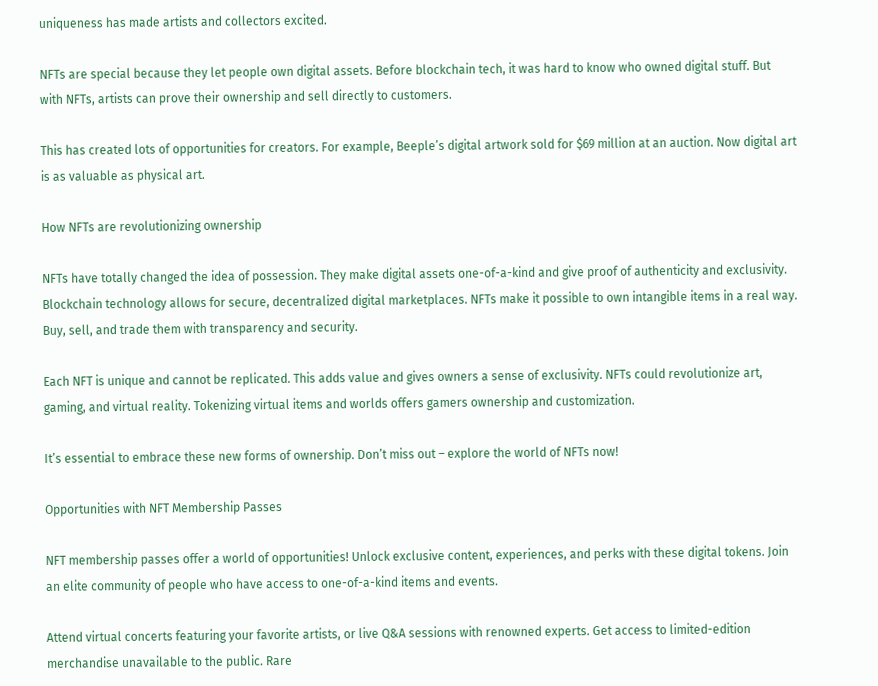uniqueness has made artists and collectors excited.

NFTs are special because they let people own digital assets. Before blockchain tech, it was hard to know who owned digital stuff. But with NFTs, artists can prove their ownership and sell directly to customers.

This has created lots of opportunities for creators. For example, Beeple’s digital artwork sold for $69 million at an auction. Now digital art is as valuable as physical art.

How NFTs are revolutionizing ownership

NFTs have totally changed the idea of possession. They make digital assets one-of-a-kind and give proof of authenticity and exclusivity. Blockchain technology allows for secure, decentralized digital marketplaces. NFTs make it possible to own intangible items in a real way. Buy, sell, and trade them with transparency and security.

Each NFT is unique and cannot be replicated. This adds value and gives owners a sense of exclusivity. NFTs could revolutionize art, gaming, and virtual reality. Tokenizing virtual items and worlds offers gamers ownership and customization.

It’s essential to embrace these new forms of ownership. Don’t miss out – explore the world of NFTs now!

Opportunities with NFT Membership Passes

NFT membership passes offer a world of opportunities! Unlock exclusive content, experiences, and perks with these digital tokens. Join an elite community of people who have access to one-of-a-kind items and events.

Attend virtual concerts featuring your favorite artists, or live Q&A sessions with renowned experts. Get access to limited-edition merchandise unavailable to the public. Rare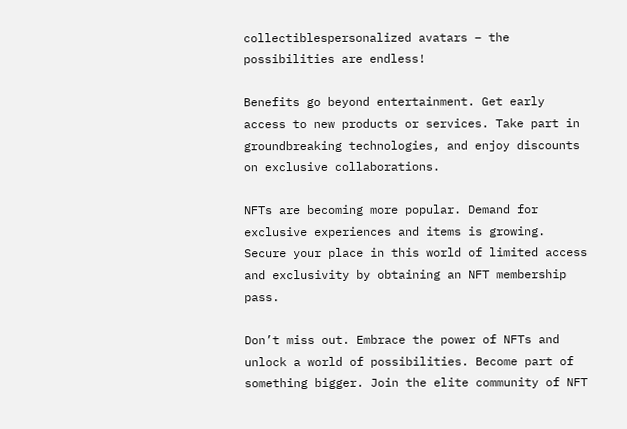collectiblespersonalized avatars – the possibilities are endless!

Benefits go beyond entertainment. Get early access to new products or services. Take part in groundbreaking technologies, and enjoy discounts on exclusive collaborations.

NFTs are becoming more popular. Demand for exclusive experiences and items is growing. Secure your place in this world of limited access and exclusivity by obtaining an NFT membership pass.

Don’t miss out. Embrace the power of NFTs and unlock a world of possibilities. Become part of something bigger. Join the elite community of NFT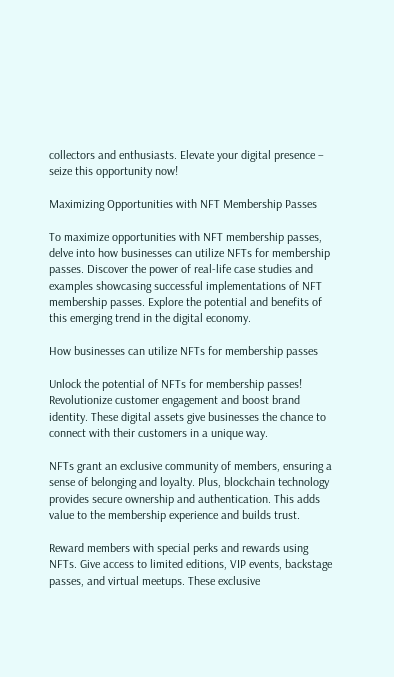collectors and enthusiasts. Elevate your digital presence – seize this opportunity now!

Maximizing Opportunities with NFT Membership Passes

To maximize opportunities with NFT membership passes, delve into how businesses can utilize NFTs for membership passes. Discover the power of real-life case studies and examples showcasing successful implementations of NFT membership passes. Explore the potential and benefits of this emerging trend in the digital economy.

How businesses can utilize NFTs for membership passes

Unlock the potential of NFTs for membership passes! Revolutionize customer engagement and boost brand identity. These digital assets give businesses the chance to connect with their customers in a unique way.

NFTs grant an exclusive community of members, ensuring a sense of belonging and loyalty. Plus, blockchain technology provides secure ownership and authentication. This adds value to the membership experience and builds trust.

Reward members with special perks and rewards using NFTs. Give access to limited editions, VIP events, backstage passes, and virtual meetups. These exclusive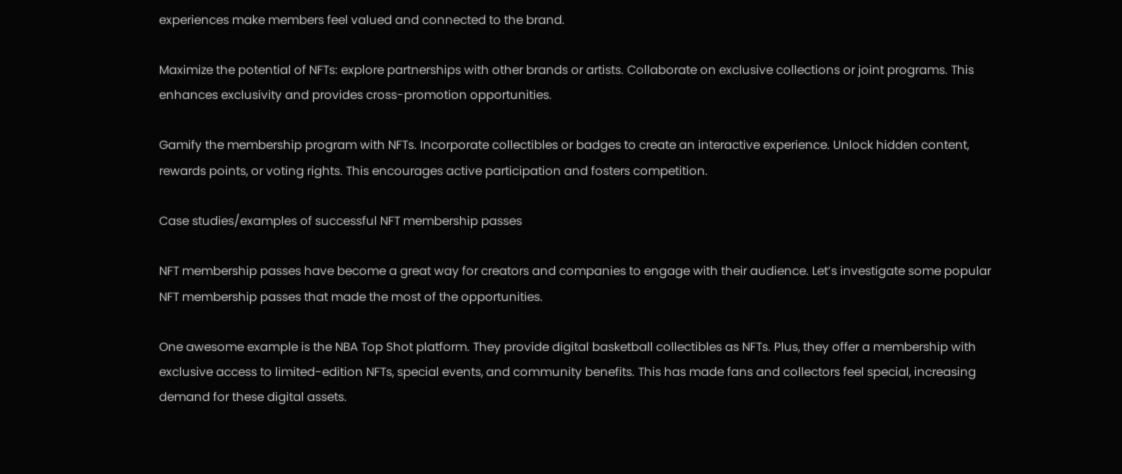experiences make members feel valued and connected to the brand.

Maximize the potential of NFTs: explore partnerships with other brands or artists. Collaborate on exclusive collections or joint programs. This enhances exclusivity and provides cross-promotion opportunities.

Gamify the membership program with NFTs. Incorporate collectibles or badges to create an interactive experience. Unlock hidden content, rewards points, or voting rights. This encourages active participation and fosters competition.

Case studies/examples of successful NFT membership passes

NFT membership passes have become a great way for creators and companies to engage with their audience. Let’s investigate some popular NFT membership passes that made the most of the opportunities.

One awesome example is the NBA Top Shot platform. They provide digital basketball collectibles as NFTs. Plus, they offer a membership with exclusive access to limited-edition NFTs, special events, and community benefits. This has made fans and collectors feel special, increasing demand for these digital assets.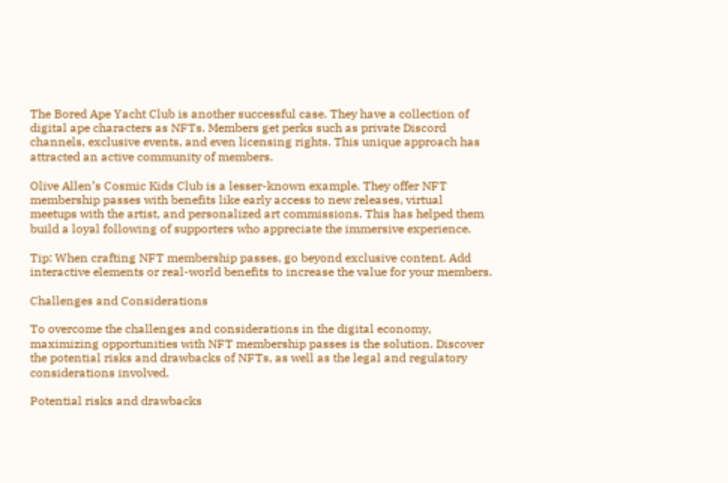The Bored Ape Yacht Club is another successful case. They have a collection of digital ape characters as NFTs. Members get perks such as private Discord channels, exclusive events, and even licensing rights. This unique approach has attracted an active community of members.

Olive Allen’s Cosmic Kids Club is a lesser-known example. They offer NFT membership passes with benefits like early access to new releases, virtual meetups with the artist, and personalized art commissions. This has helped them build a loyal following of supporters who appreciate the immersive experience.

Tip: When crafting NFT membership passes, go beyond exclusive content. Add interactive elements or real-world benefits to increase the value for your members.

Challenges and Considerations

To overcome the challenges and considerations in the digital economy, maximizing opportunities with NFT membership passes is the solution. Discover the potential risks and drawbacks of NFTs, as well as the legal and regulatory considerations involved.

Potential risks and drawbacks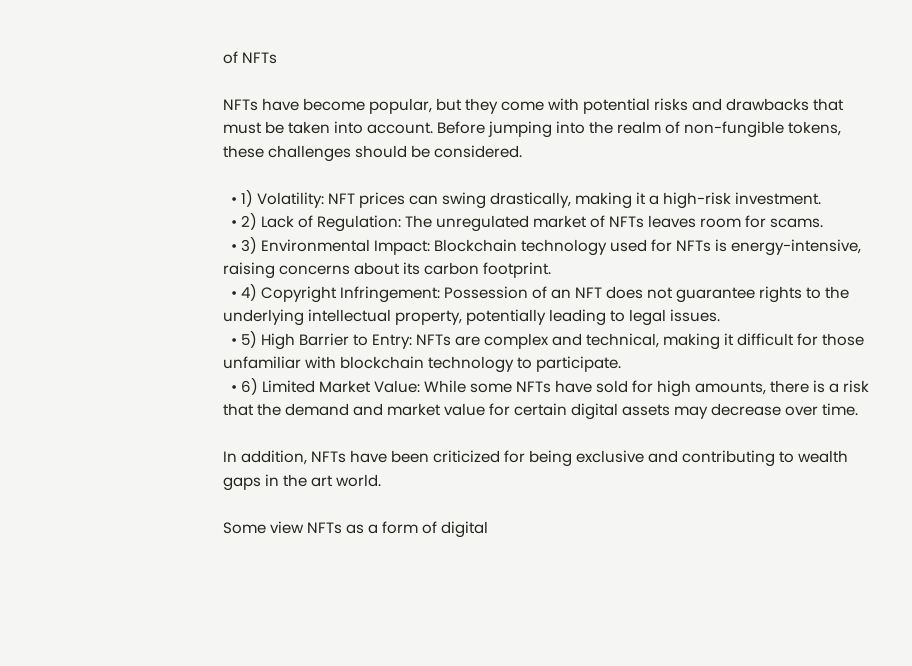of NFTs

NFTs have become popular, but they come with potential risks and drawbacks that must be taken into account. Before jumping into the realm of non-fungible tokens, these challenges should be considered.

  • 1) Volatility: NFT prices can swing drastically, making it a high-risk investment.
  • 2) Lack of Regulation: The unregulated market of NFTs leaves room for scams.
  • 3) Environmental Impact: Blockchain technology used for NFTs is energy-intensive, raising concerns about its carbon footprint.
  • 4) Copyright Infringement: Possession of an NFT does not guarantee rights to the underlying intellectual property, potentially leading to legal issues.
  • 5) High Barrier to Entry: NFTs are complex and technical, making it difficult for those unfamiliar with blockchain technology to participate.
  • 6) Limited Market Value: While some NFTs have sold for high amounts, there is a risk that the demand and market value for certain digital assets may decrease over time.

In addition, NFTs have been criticized for being exclusive and contributing to wealth gaps in the art world.

Some view NFTs as a form of digital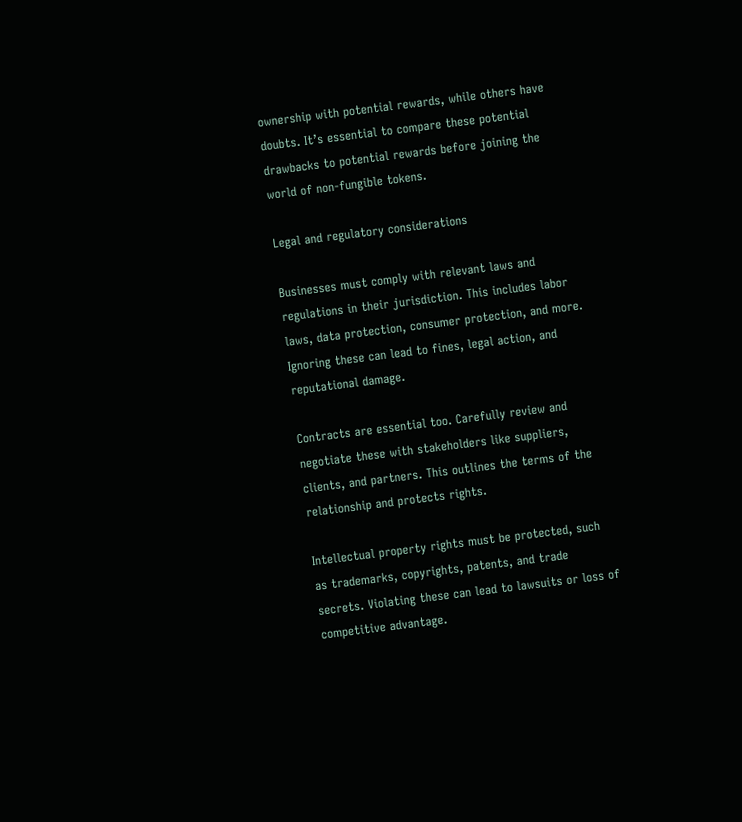ownership with potential rewards, while others have doubts. It’s essential to compare these potential drawbacks to potential rewards before joining the world of non-fungible tokens.

Legal and regulatory considerations

Businesses must comply with relevant laws and regulations in their jurisdiction. This includes labor laws, data protection, consumer protection, and more. Ignoring these can lead to fines, legal action, and reputational damage.

Contracts are essential too. Carefully review and negotiate these with stakeholders like suppliers, clients, and partners. This outlines the terms of the relationship and protects rights.

Intellectual property rights must be protected, such as trademarks, copyrights, patents, and trade secrets. Violating these can lead to lawsuits or loss of competitive advantage.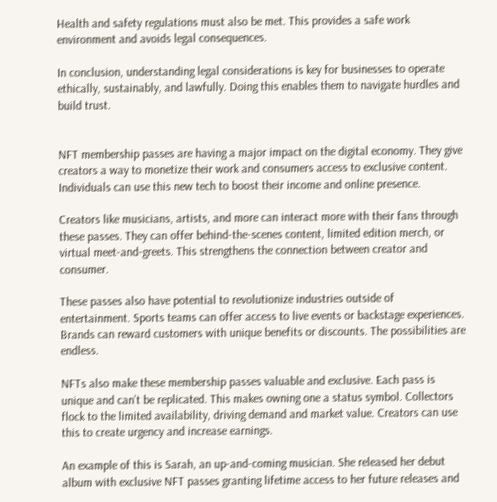Health and safety regulations must also be met. This provides a safe work environment and avoids legal consequences.

In conclusion, understanding legal considerations is key for businesses to operate ethically, sustainably, and lawfully. Doing this enables them to navigate hurdles and build trust.


NFT membership passes are having a major impact on the digital economy. They give creators a way to monetize their work and consumers access to exclusive content. Individuals can use this new tech to boost their income and online presence.

Creators like musicians, artists, and more can interact more with their fans through these passes. They can offer behind-the-scenes content, limited edition merch, or virtual meet-and-greets. This strengthens the connection between creator and consumer.

These passes also have potential to revolutionize industries outside of entertainment. Sports teams can offer access to live events or backstage experiences. Brands can reward customers with unique benefits or discounts. The possibilities are endless.

NFTs also make these membership passes valuable and exclusive. Each pass is unique and can’t be replicated. This makes owning one a status symbol. Collectors flock to the limited availability, driving demand and market value. Creators can use this to create urgency and increase earnings.

An example of this is Sarah, an up-and-coming musician. She released her debut album with exclusive NFT passes granting lifetime access to her future releases and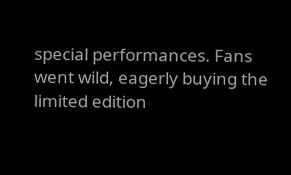special performances. Fans went wild, eagerly buying the limited edition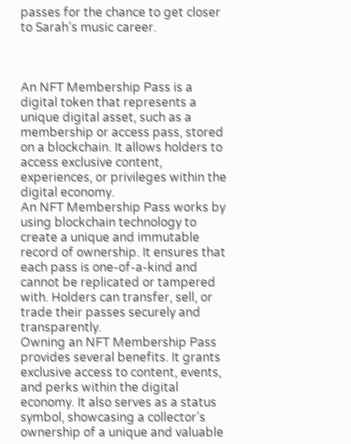passes for the chance to get closer to Sarah’s music career.



An NFT Membership Pass is a digital token that represents a unique digital asset, such as a membership or access pass, stored on a blockchain. It allows holders to access exclusive content, experiences, or privileges within the digital economy.
An NFT Membership Pass works by using blockchain technology to create a unique and immutable record of ownership. It ensures that each pass is one-of-a-kind and cannot be replicated or tampered with. Holders can transfer, sell, or trade their passes securely and transparently.
Owning an NFT Membership Pass provides several benefits. It grants exclusive access to content, events, and perks within the digital economy. It also serves as a status symbol, showcasing a collector’s ownership of a unique and valuable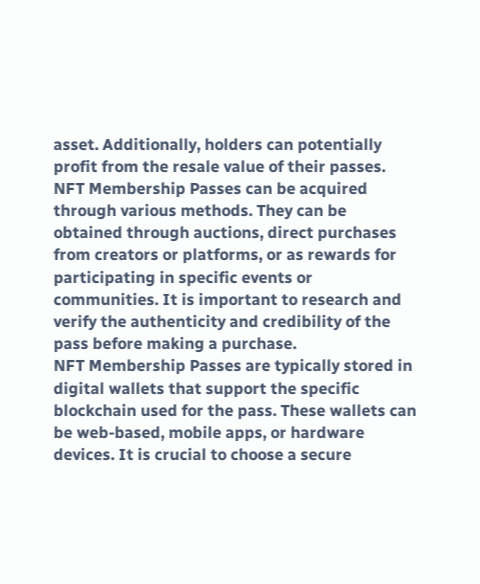asset. Additionally, holders can potentially profit from the resale value of their passes.
NFT Membership Passes can be acquired through various methods. They can be obtained through auctions, direct purchases from creators or platforms, or as rewards for participating in specific events or communities. It is important to research and verify the authenticity and credibility of the pass before making a purchase.
NFT Membership Passes are typically stored in digital wallets that support the specific blockchain used for the pass. These wallets can be web-based, mobile apps, or hardware devices. It is crucial to choose a secure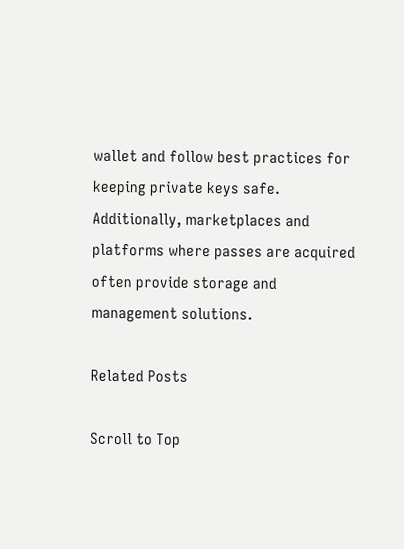wallet and follow best practices for keeping private keys safe. Additionally, marketplaces and platforms where passes are acquired often provide storage and management solutions.

Related Posts

Scroll to Top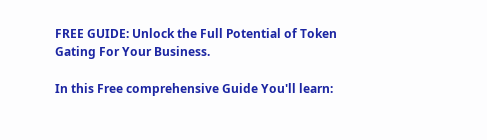FREE GUIDE: Unlock the Full Potential of Token Gating For Your Business.

In this Free comprehensive Guide You'll learn: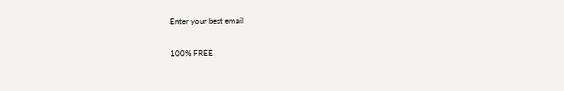Enter your best email

100% FREE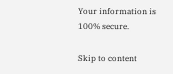Your information is 100% secure.

Skip to content